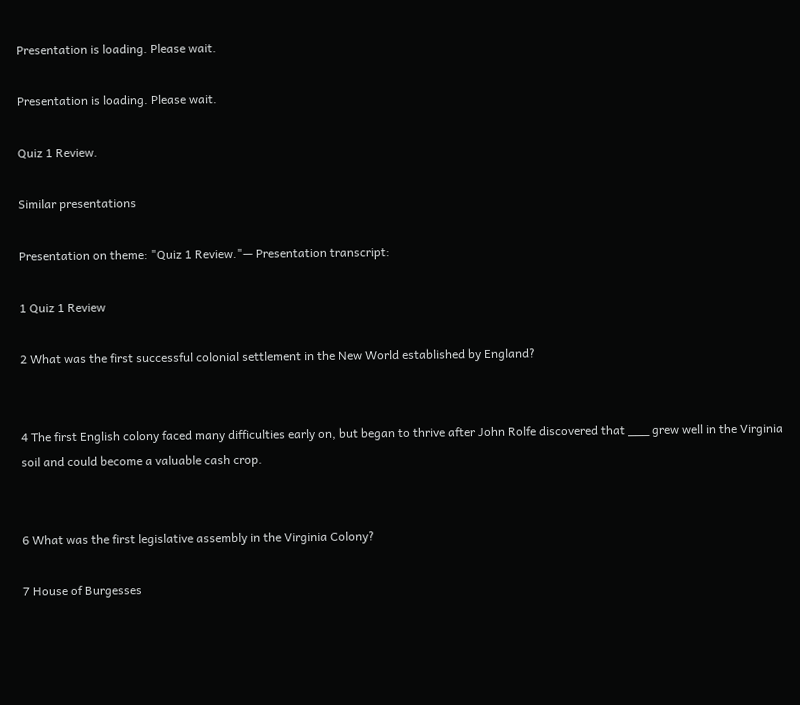Presentation is loading. Please wait.

Presentation is loading. Please wait.

Quiz 1 Review.

Similar presentations

Presentation on theme: "Quiz 1 Review."— Presentation transcript:

1 Quiz 1 Review

2 What was the first successful colonial settlement in the New World established by England?


4 The first English colony faced many difficulties early on, but began to thrive after John Rolfe discovered that ___ grew well in the Virginia soil and could become a valuable cash crop.


6 What was the first legislative assembly in the Virginia Colony?

7 House of Burgesses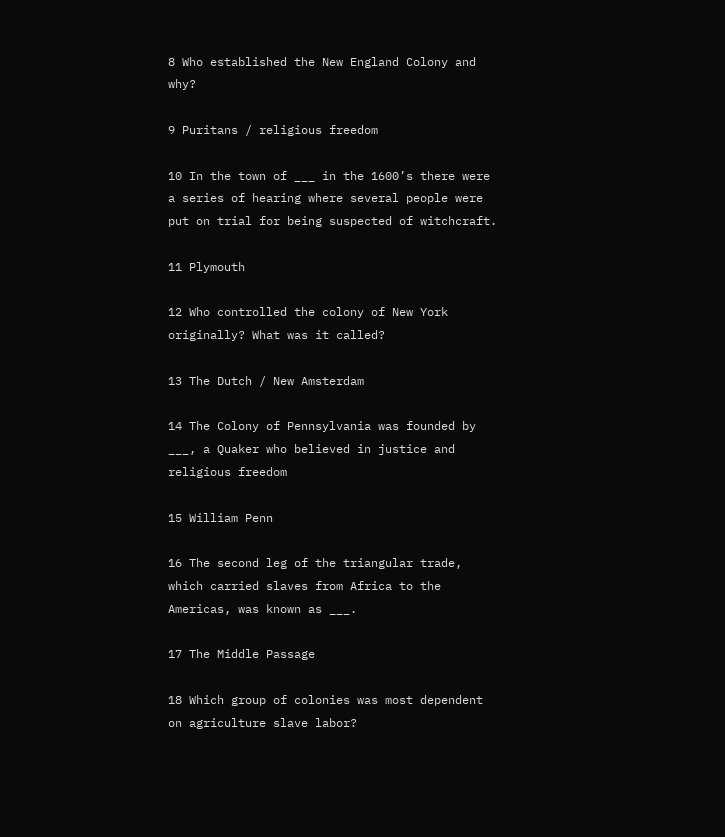8 Who established the New England Colony and why?

9 Puritans / religious freedom

10 In the town of ___ in the 1600’s there were a series of hearing where several people were put on trial for being suspected of witchcraft.

11 Plymouth

12 Who controlled the colony of New York originally? What was it called?

13 The Dutch / New Amsterdam

14 The Colony of Pennsylvania was founded by ___, a Quaker who believed in justice and religious freedom

15 William Penn

16 The second leg of the triangular trade, which carried slaves from Africa to the Americas, was known as ___.

17 The Middle Passage

18 Which group of colonies was most dependent on agriculture slave labor?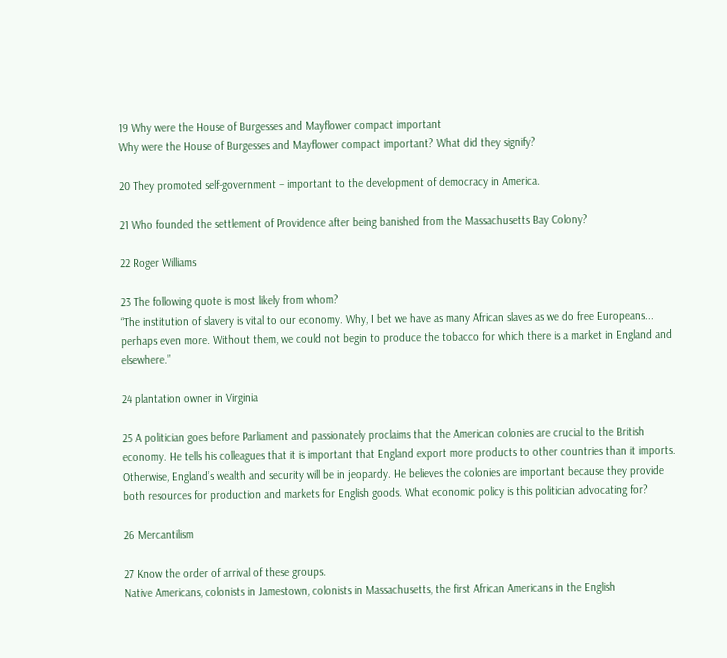19 Why were the House of Burgesses and Mayflower compact important
Why were the House of Burgesses and Mayflower compact important? What did they signify?

20 They promoted self-government – important to the development of democracy in America.

21 Who founded the settlement of Providence after being banished from the Massachusetts Bay Colony?

22 Roger Williams

23 The following quote is most likely from whom?
“The institution of slavery is vital to our economy. Why, I bet we have as many African slaves as we do free Europeans... perhaps even more. Without them, we could not begin to produce the tobacco for which there is a market in England and elsewhere.”

24 plantation owner in Virginia

25 A politician goes before Parliament and passionately proclaims that the American colonies are crucial to the British economy. He tells his colleagues that it is important that England export more products to other countries than it imports. Otherwise, England’s wealth and security will be in jeopardy. He believes the colonies are important because they provide both resources for production and markets for English goods. What economic policy is this politician advocating for?

26 Mercantilism

27 Know the order of arrival of these groups.
Native Americans, colonists in Jamestown, colonists in Massachusetts, the first African Americans in the English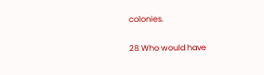colonies.

28 Who would have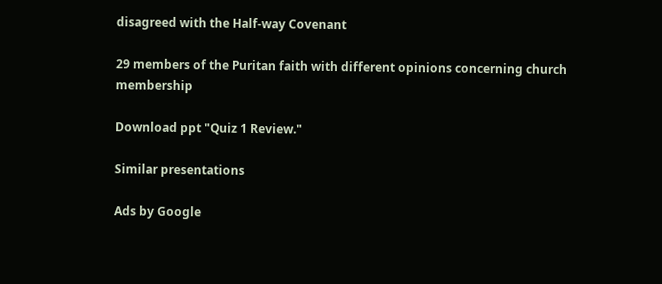disagreed with the Half-way Covenant

29 members of the Puritan faith with different opinions concerning church membership

Download ppt "Quiz 1 Review."

Similar presentations

Ads by Google